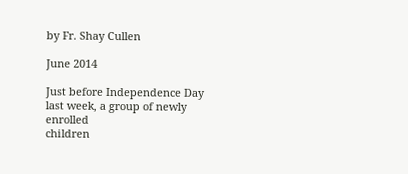by Fr. Shay Cullen

June 2014

Just before Independence Day last week, a group of newly enrolled
children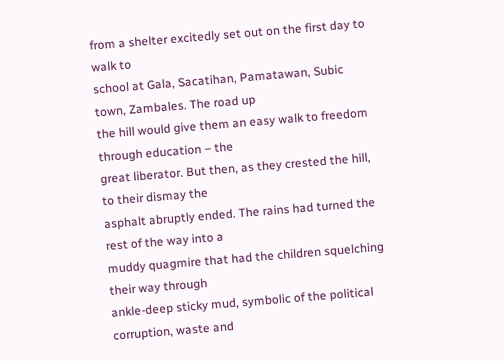from a shelter excitedly set out on the first day to walk to
school at Gala, Sacatihan, Pamatawan, Subic town, Zambales. The road up
the hill would give them an easy walk to freedom through education – the
great liberator. But then, as they crested the hill, to their dismay the
asphalt abruptly ended. The rains had turned the rest of the way into a
muddy quagmire that had the children squelching their way through
ankle-deep sticky mud, symbolic of the political corruption, waste and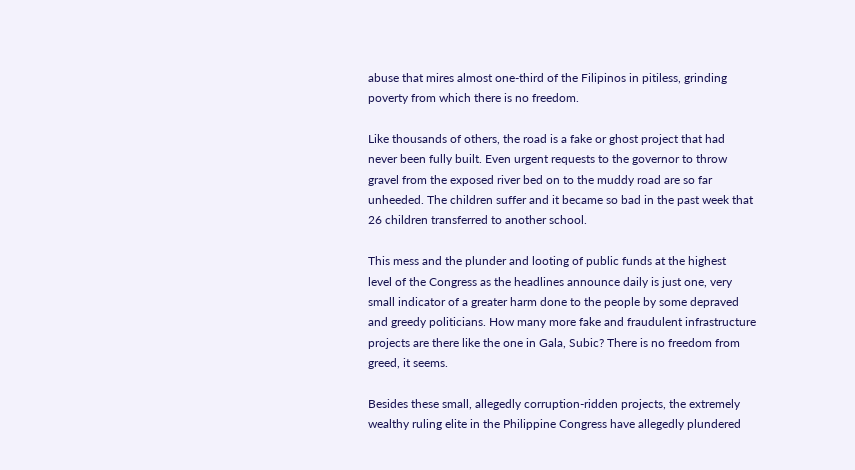abuse that mires almost one-third of the Filipinos in pitiless, grinding
poverty from which there is no freedom.

Like thousands of others, the road is a fake or ghost project that had
never been fully built. Even urgent requests to the governor to throw
gravel from the exposed river bed on to the muddy road are so far
unheeded. The children suffer and it became so bad in the past week that
26 children transferred to another school.

This mess and the plunder and looting of public funds at the highest
level of the Congress as the headlines announce daily is just one, very
small indicator of a greater harm done to the people by some depraved
and greedy politicians. How many more fake and fraudulent infrastructure
projects are there like the one in Gala, Subic? There is no freedom from
greed, it seems.

Besides these small, allegedly corruption-ridden projects, the extremely
wealthy ruling elite in the Philippine Congress have allegedly plundered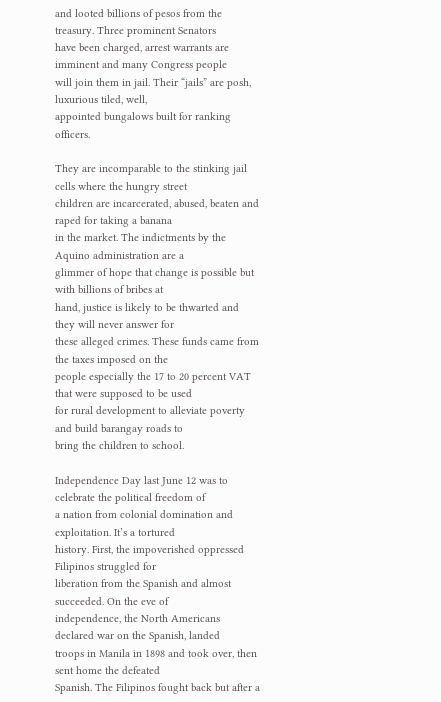and looted billions of pesos from the treasury. Three prominent Senators
have been charged, arrest warrants are imminent and many Congress people
will join them in jail. Their “jails” are posh, luxurious tiled, well,
appointed bungalows built for ranking officers.

They are incomparable to the stinking jail cells where the hungry street
children are incarcerated, abused, beaten and raped for taking a banana
in the market. The indictments by the Aquino administration are a
glimmer of hope that change is possible but with billions of bribes at
hand, justice is likely to be thwarted and they will never answer for
these alleged crimes. These funds came from the taxes imposed on the
people especially the 17 to 20 percent VAT that were supposed to be used
for rural development to alleviate poverty and build barangay roads to
bring the children to school.

Independence Day last June 12 was to celebrate the political freedom of
a nation from colonial domination and exploitation. It’s a tortured
history. First, the impoverished oppressed Filipinos struggled for
liberation from the Spanish and almost succeeded. On the eve of
independence, the North Americans declared war on the Spanish, landed
troops in Manila in 1898 and took over, then sent home the defeated
Spanish. The Filipinos fought back but after a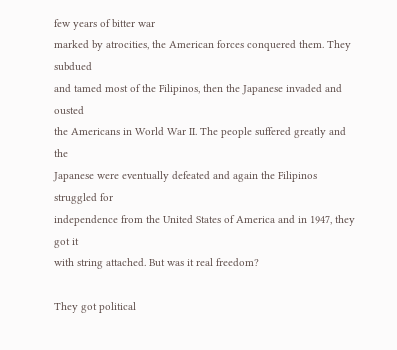few years of bitter war
marked by atrocities, the American forces conquered them. They subdued
and tamed most of the Filipinos, then the Japanese invaded and ousted
the Americans in World War II. The people suffered greatly and the
Japanese were eventually defeated and again the Filipinos struggled for
independence from the United States of America and in 1947, they got it
with string attached. But was it real freedom?

They got political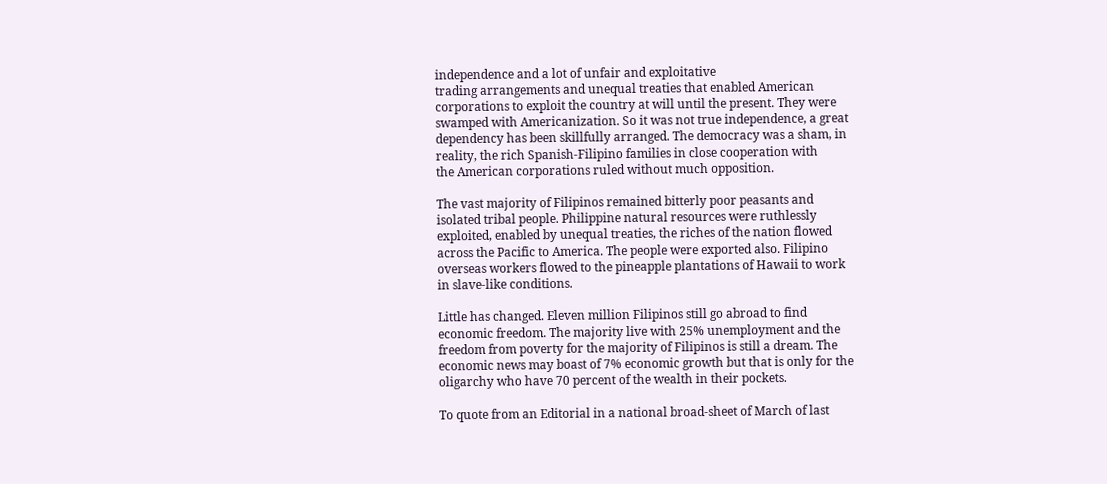independence and a lot of unfair and exploitative
trading arrangements and unequal treaties that enabled American
corporations to exploit the country at will until the present. They were
swamped with Americanization. So it was not true independence, a great
dependency has been skillfully arranged. The democracy was a sham, in
reality, the rich Spanish-Filipino families in close cooperation with
the American corporations ruled without much opposition.

The vast majority of Filipinos remained bitterly poor peasants and
isolated tribal people. Philippine natural resources were ruthlessly
exploited, enabled by unequal treaties, the riches of the nation flowed
across the Pacific to America. The people were exported also. Filipino
overseas workers flowed to the pineapple plantations of Hawaii to work
in slave-like conditions.

Little has changed. Eleven million Filipinos still go abroad to find
economic freedom. The majority live with 25% unemployment and the
freedom from poverty for the majority of Filipinos is still a dream. The
economic news may boast of 7% economic growth but that is only for the
oligarchy who have 70 percent of the wealth in their pockets.

To quote from an Editorial in a national broad-sheet of March of last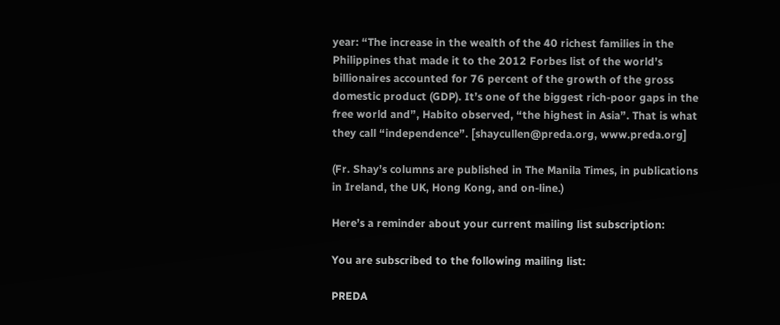year: “The increase in the wealth of the 40 richest families in the
Philippines that made it to the 2012 Forbes list of the world’s
billionaires accounted for 76 percent of the growth of the gross
domestic product (GDP). It’s one of the biggest rich-poor gaps in the
free world and”, Habito observed, “the highest in Asia”. That is what
they call “independence”. [shaycullen@preda.org, www.preda.org]

(Fr. Shay’s columns are published in The Manila Times, in publications
in Ireland, the UK, Hong Kong, and on-line.)

Here’s a reminder about your current mailing list subscription:

You are subscribed to the following mailing list:

PREDA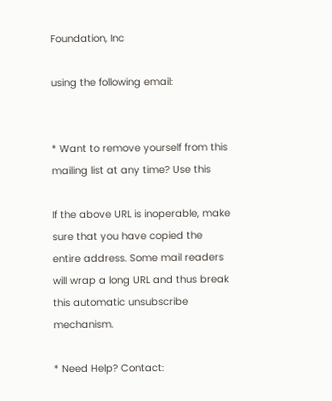Foundation, Inc

using the following email:


* Want to remove yourself from this mailing list at any time? Use this

If the above URL is inoperable, make sure that you have copied the
entire address. Some mail readers will wrap a long URL and thus break
this automatic unsubscribe mechanism.

* Need Help? Contact: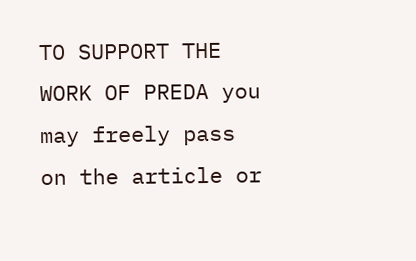TO SUPPORT THE WORK OF PREDA you may freely pass on the article or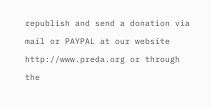republish and send a donation via mail or PAYPAL at our website
http://www.preda.org or through the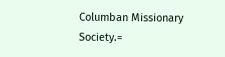Columban Missionary Society.=